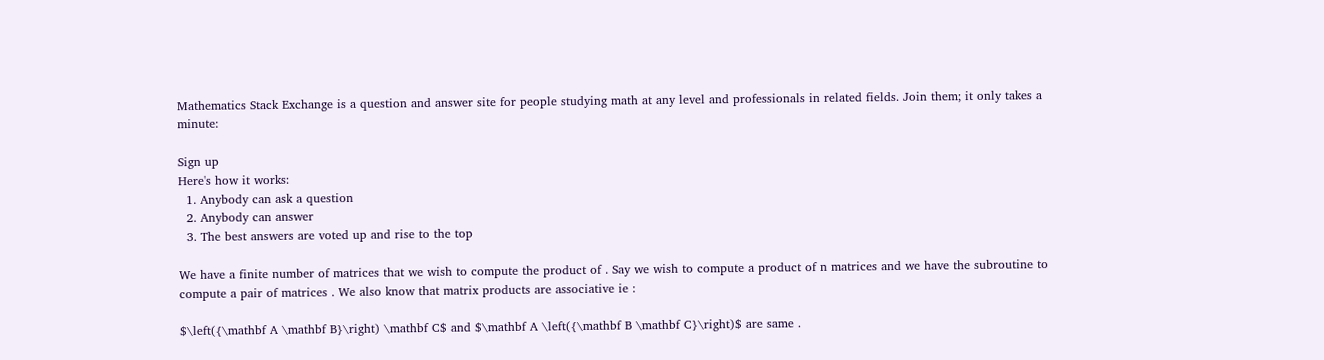Mathematics Stack Exchange is a question and answer site for people studying math at any level and professionals in related fields. Join them; it only takes a minute:

Sign up
Here's how it works:
  1. Anybody can ask a question
  2. Anybody can answer
  3. The best answers are voted up and rise to the top

We have a finite number of matrices that we wish to compute the product of . Say we wish to compute a product of n matrices and we have the subroutine to compute a pair of matrices . We also know that matrix products are associative ie :

$\left({\mathbf A \mathbf B}\right) \mathbf C$ and $\mathbf A \left({\mathbf B \mathbf C}\right)$ are same .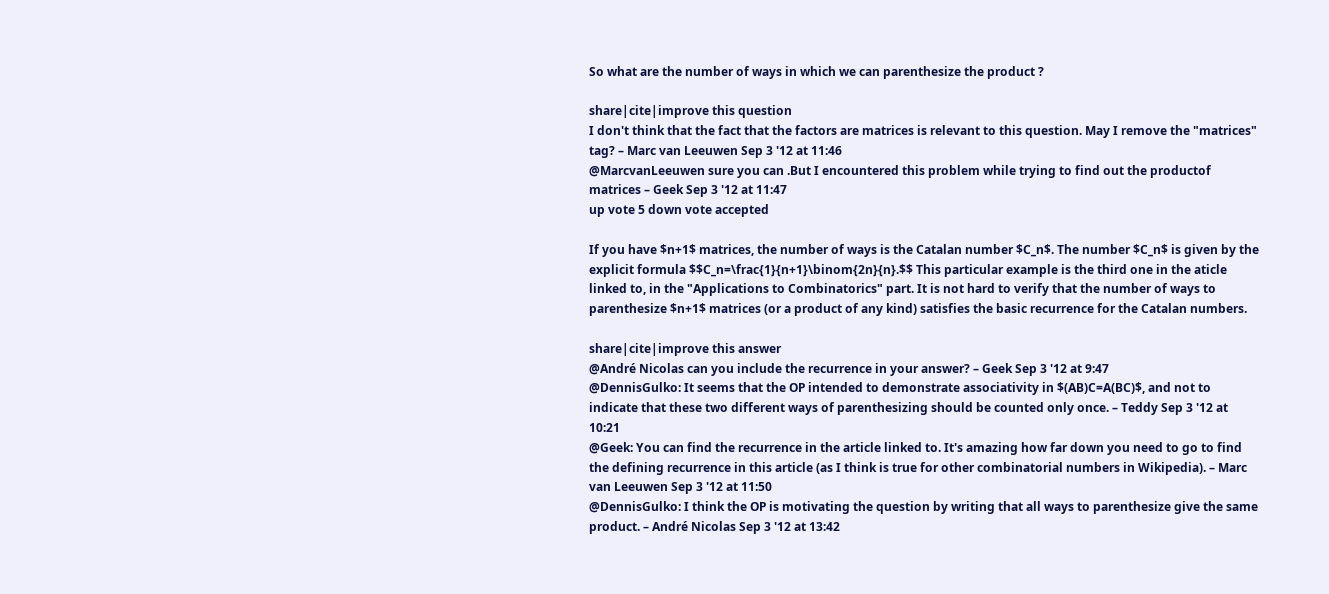So what are the number of ways in which we can parenthesize the product ?

share|cite|improve this question
I don't think that the fact that the factors are matrices is relevant to this question. May I remove the "matrices" tag? – Marc van Leeuwen Sep 3 '12 at 11:46
@MarcvanLeeuwen sure you can .But I encountered this problem while trying to find out the productof matrices – Geek Sep 3 '12 at 11:47
up vote 5 down vote accepted

If you have $n+1$ matrices, the number of ways is the Catalan number $C_n$. The number $C_n$ is given by the explicit formula $$C_n=\frac{1}{n+1}\binom{2n}{n}.$$ This particular example is the third one in the aticle linked to, in the "Applications to Combinatorics" part. It is not hard to verify that the number of ways to parenthesize $n+1$ matrices (or a product of any kind) satisfies the basic recurrence for the Catalan numbers.

share|cite|improve this answer
@André Nicolas can you include the recurrence in your answer? – Geek Sep 3 '12 at 9:47
@DennisGulko: It seems that the OP intended to demonstrate associativity in $(AB)C=A(BC)$, and not to indicate that these two different ways of parenthesizing should be counted only once. – Teddy Sep 3 '12 at 10:21
@Geek: You can find the recurrence in the article linked to. It's amazing how far down you need to go to find the defining recurrence in this article (as I think is true for other combinatorial numbers in Wikipedia). – Marc van Leeuwen Sep 3 '12 at 11:50
@DennisGulko: I think the OP is motivating the question by writing that all ways to parenthesize give the same product. – André Nicolas Sep 3 '12 at 13:42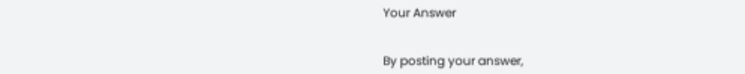Your Answer


By posting your answer,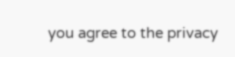you agree to the privacy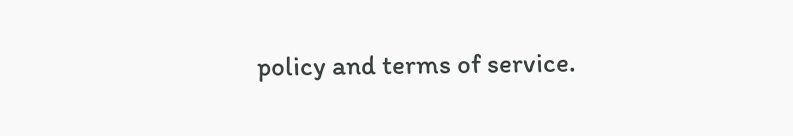policy and terms of service.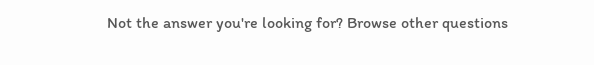Not the answer you're looking for? Browse other questions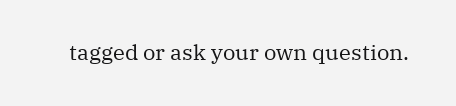tagged or ask your own question.